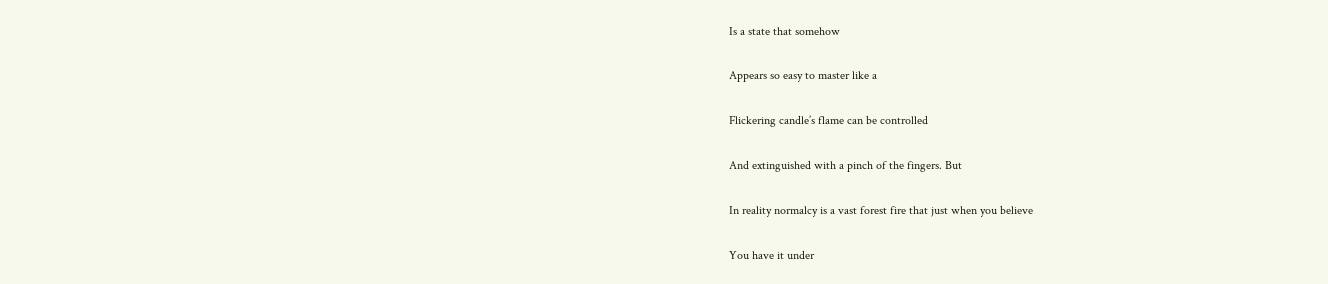Is a state that somehow

Appears so easy to master like a

Flickering candle’s flame can be controlled

And extinguished with a pinch of the fingers. But

In reality normalcy is a vast forest fire that just when you believe

You have it under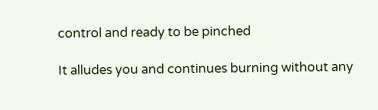control and ready to be pinched

It alludes you and continues burning without any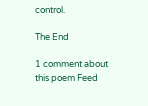control.

The End

1 comment about this poem Feed